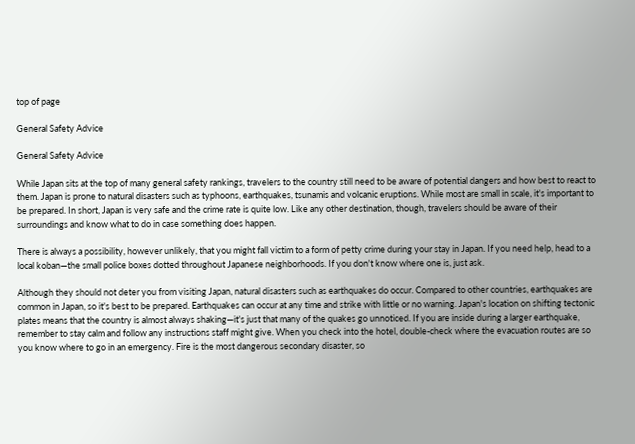top of page

General Safety Advice

General Safety Advice

While Japan sits at the top of many general safety rankings, travelers to the country still need to be aware of potential dangers and how best to react to them. Japan is prone to natural disasters such as typhoons, earthquakes, tsunamis and volcanic eruptions. While most are small in scale, it's important to be prepared. In short, Japan is very safe and the crime rate is quite low. Like any other destination, though, travelers should be aware of their surroundings and know what to do in case something does happen.

There is always a possibility, however unlikely, that you might fall victim to a form of petty crime during your stay in Japan. If you need help, head to a local koban—the small police boxes dotted throughout Japanese neighborhoods. If you don't know where one is, just ask.

Although they should not deter you from visiting Japan, natural disasters such as earthquakes do occur. Compared to other countries, earthquakes are common in Japan, so it's best to be prepared. Earthquakes can occur at any time and strike with little or no warning. Japan's location on shifting tectonic plates means that the country is almost always shaking—it's just that many of the quakes go unnoticed. If you are inside during a larger earthquake, remember to stay calm and follow any instructions staff might give. When you check into the hotel, double-check where the evacuation routes are so you know where to go in an emergency. Fire is the most dangerous secondary disaster, so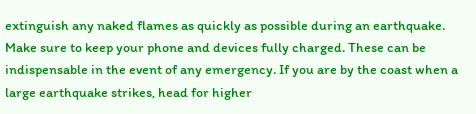extinguish any naked flames as quickly as possible during an earthquake. Make sure to keep your phone and devices fully charged. These can be indispensable in the event of any emergency. If you are by the coast when a large earthquake strikes, head for higher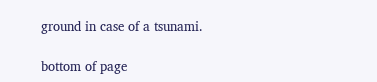ground in case of a tsunami.

bottom of page